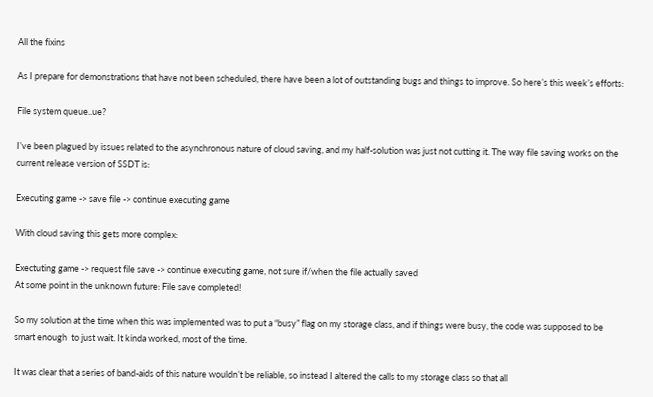All the fixins

As I prepare for demonstrations that have not been scheduled, there have been a lot of outstanding bugs and things to improve. So here’s this week’s efforts:

File system queue..ue?

I’ve been plagued by issues related to the asynchronous nature of cloud saving, and my half-solution was just not cutting it. The way file saving works on the current release version of SSDT is:

Executing game -> save file -> continue executing game

With cloud saving this gets more complex:

Exectuting game -> request file save -> continue executing game, not sure if/when the file actually saved
At some point in the unknown future: File save completed!

So my solution at the time when this was implemented was to put a “busy” flag on my storage class, and if things were busy, the code was supposed to be smart enough  to just wait. It kinda worked, most of the time.

It was clear that a series of band-aids of this nature wouldn’t be reliable, so instead I altered the calls to my storage class so that all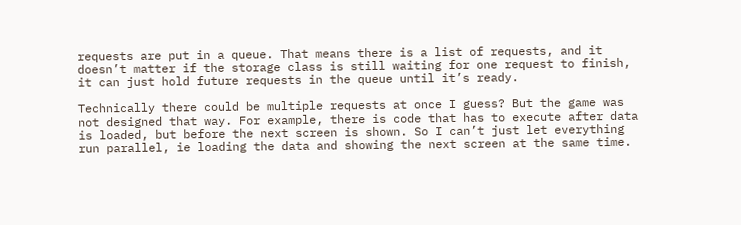requests are put in a queue. That means there is a list of requests, and it doesn’t matter if the storage class is still waiting for one request to finish, it can just hold future requests in the queue until it’s ready.

Technically there could be multiple requests at once I guess? But the game was not designed that way. For example, there is code that has to execute after data is loaded, but before the next screen is shown. So I can’t just let everything run parallel, ie loading the data and showing the next screen at the same time.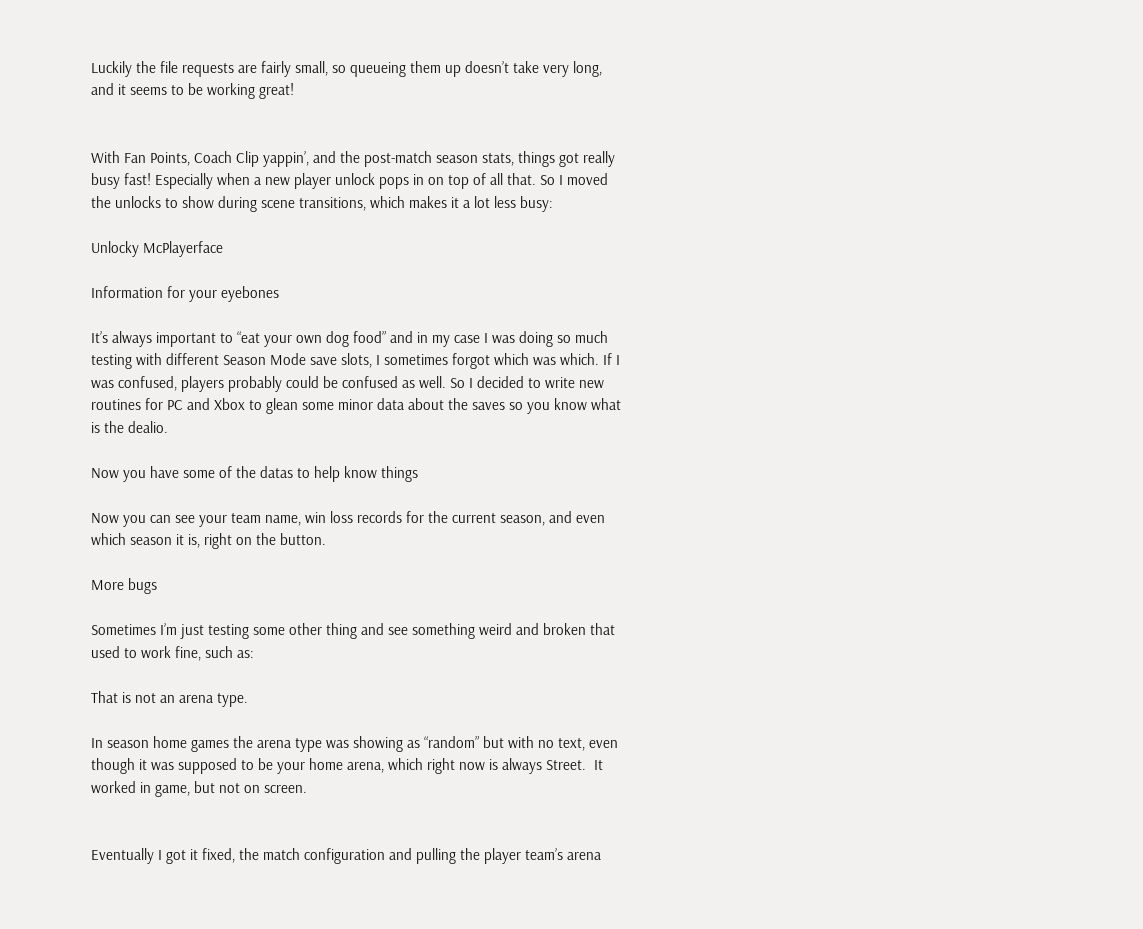Luckily the file requests are fairly small, so queueing them up doesn’t take very long, and it seems to be working great!


With Fan Points, Coach Clip yappin’, and the post-match season stats, things got really busy fast! Especially when a new player unlock pops in on top of all that. So I moved the unlocks to show during scene transitions, which makes it a lot less busy:

Unlocky McPlayerface

Information for your eyebones

It’s always important to “eat your own dog food” and in my case I was doing so much testing with different Season Mode save slots, I sometimes forgot which was which. If I was confused, players probably could be confused as well. So I decided to write new routines for PC and Xbox to glean some minor data about the saves so you know what is the dealio.

Now you have some of the datas to help know things

Now you can see your team name, win loss records for the current season, and even which season it is, right on the button.

More bugs

Sometimes I’m just testing some other thing and see something weird and broken that used to work fine, such as:

That is not an arena type.

In season home games the arena type was showing as “random” but with no text, even though it was supposed to be your home arena, which right now is always Street.  It worked in game, but not on screen.


Eventually I got it fixed, the match configuration and pulling the player team’s arena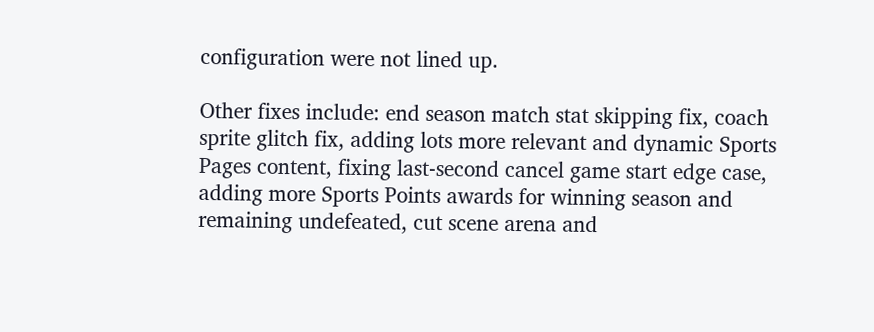configuration were not lined up.

Other fixes include: end season match stat skipping fix, coach sprite glitch fix, adding lots more relevant and dynamic Sports Pages content, fixing last-second cancel game start edge case, adding more Sports Points awards for winning season and remaining undefeated, cut scene arena and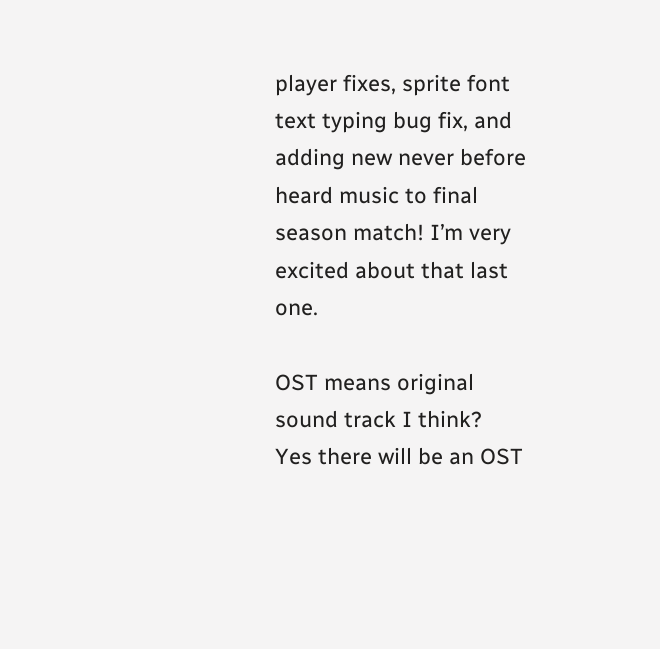player fixes, sprite font text typing bug fix, and adding new never before heard music to final season match! I’m very excited about that last one.

OST means original sound track I think?
Yes there will be an OST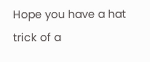Hope you have a hat trick of a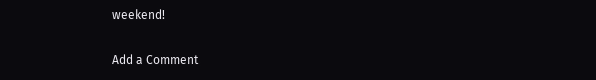weekend!

Add a Comment